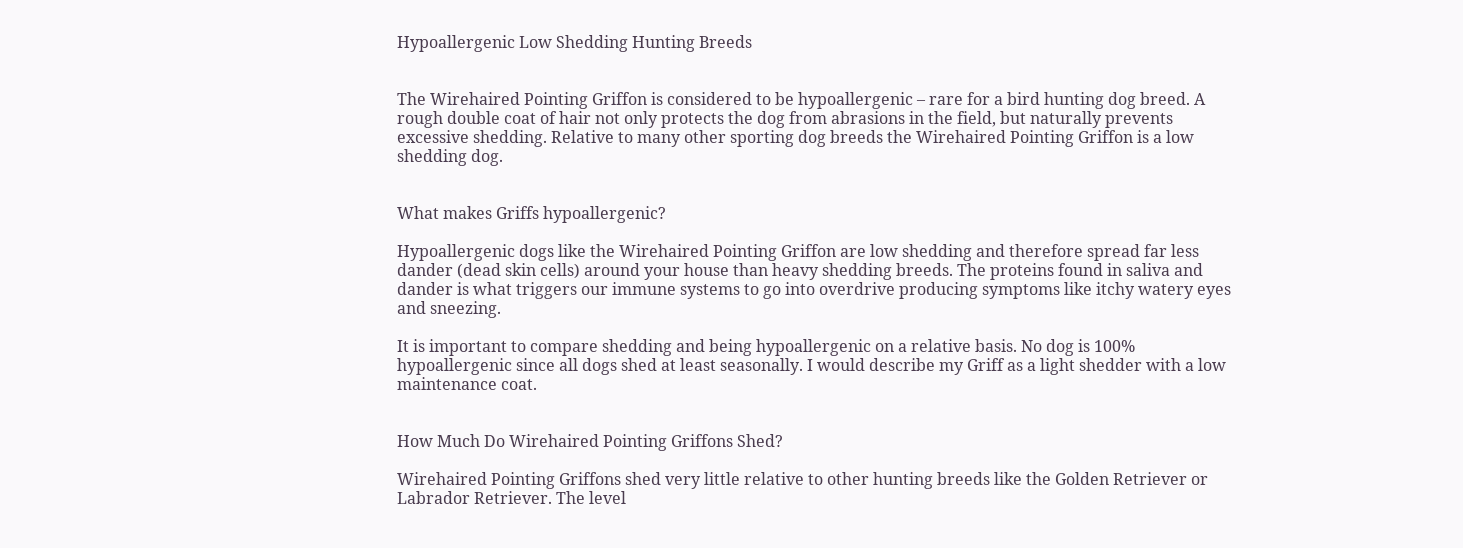Hypoallergenic Low Shedding Hunting Breeds


The Wirehaired Pointing Griffon is considered to be hypoallergenic – rare for a bird hunting dog breed. A rough double coat of hair not only protects the dog from abrasions in the field, but naturally prevents excessive shedding. Relative to many other sporting dog breeds the Wirehaired Pointing Griffon is a low shedding dog.


What makes Griffs hypoallergenic?

Hypoallergenic dogs like the Wirehaired Pointing Griffon are low shedding and therefore spread far less dander (dead skin cells) around your house than heavy shedding breeds. The proteins found in saliva and dander is what triggers our immune systems to go into overdrive producing symptoms like itchy watery eyes and sneezing.

It is important to compare shedding and being hypoallergenic on a relative basis. No dog is 100% hypoallergenic since all dogs shed at least seasonally. I would describe my Griff as a light shedder with a low maintenance coat.


How Much Do Wirehaired Pointing Griffons Shed?

Wirehaired Pointing Griffons shed very little relative to other hunting breeds like the Golden Retriever or Labrador Retriever. The level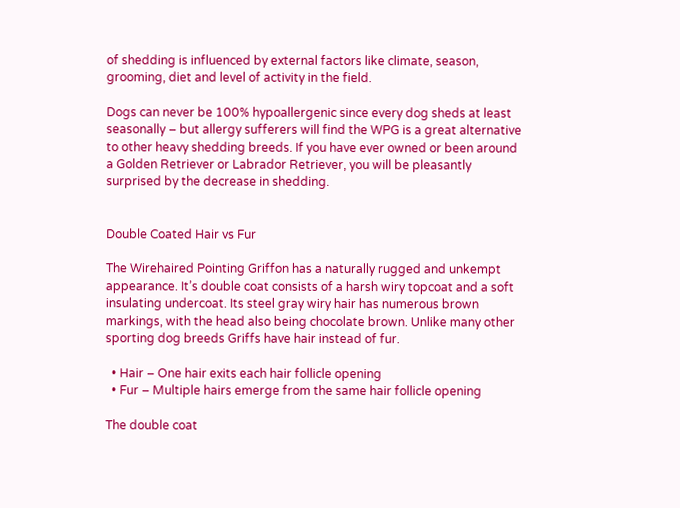of shedding is influenced by external factors like climate, season, grooming, diet and level of activity in the field.

Dogs can never be 100% hypoallergenic since every dog sheds at least seasonally – but allergy sufferers will find the WPG is a great alternative to other heavy shedding breeds. If you have ever owned or been around a Golden Retriever or Labrador Retriever, you will be pleasantly surprised by the decrease in shedding.


Double Coated Hair vs Fur

The Wirehaired Pointing Griffon has a naturally rugged and unkempt appearance. It’s double coat consists of a harsh wiry topcoat and a soft insulating undercoat. Its steel gray wiry hair has numerous brown markings, with the head also being chocolate brown. Unlike many other sporting dog breeds Griffs have hair instead of fur.

  • Hair – One hair exits each hair follicle opening
  • Fur – Multiple hairs emerge from the same hair follicle opening

The double coat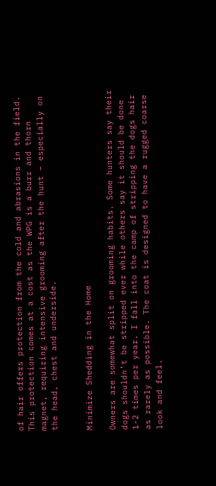of hair offers protection from the cold and abrasions in the field. This protection comes at a cost as the WPG is a burr and thorn magnet, requiring intensive grooming after the hunt – especially on the head, chest and underside.


Minimize Shedding in the Home

Owners are somewhat split on grooming habits. Some hunters say their dogs shouldn’t be stripped ever while others say it should be done 1-2 times per year. I fall into the camp of stripping the dogs hair as rarely as possible. The coat is designed to have a rugged coarse look and feel.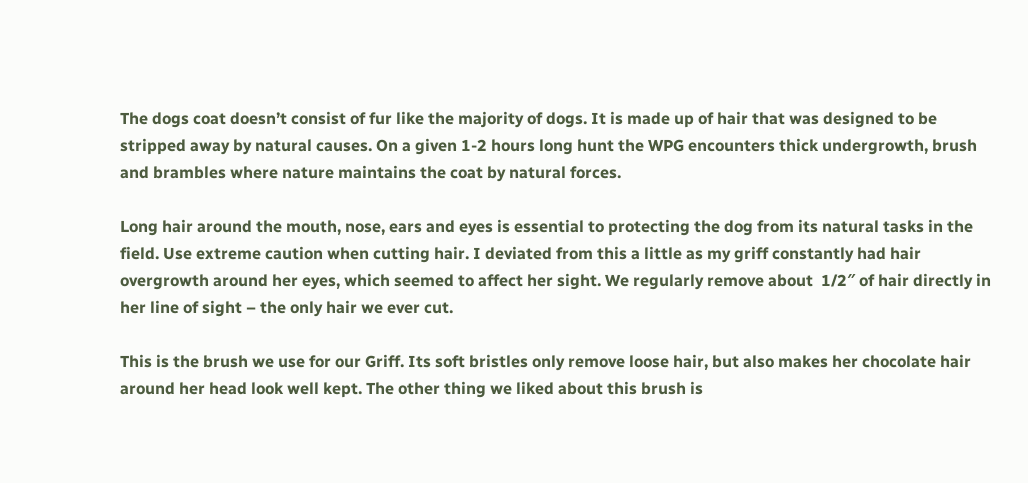The dogs coat doesn’t consist of fur like the majority of dogs. It is made up of hair that was designed to be stripped away by natural causes. On a given 1-2 hours long hunt the WPG encounters thick undergrowth, brush and brambles where nature maintains the coat by natural forces.

Long hair around the mouth, nose, ears and eyes is essential to protecting the dog from its natural tasks in the field. Use extreme caution when cutting hair. I deviated from this a little as my griff constantly had hair overgrowth around her eyes, which seemed to affect her sight. We regularly remove about  1/2″ of hair directly in her line of sight – the only hair we ever cut.

This is the brush we use for our Griff. Its soft bristles only remove loose hair, but also makes her chocolate hair around her head look well kept. The other thing we liked about this brush is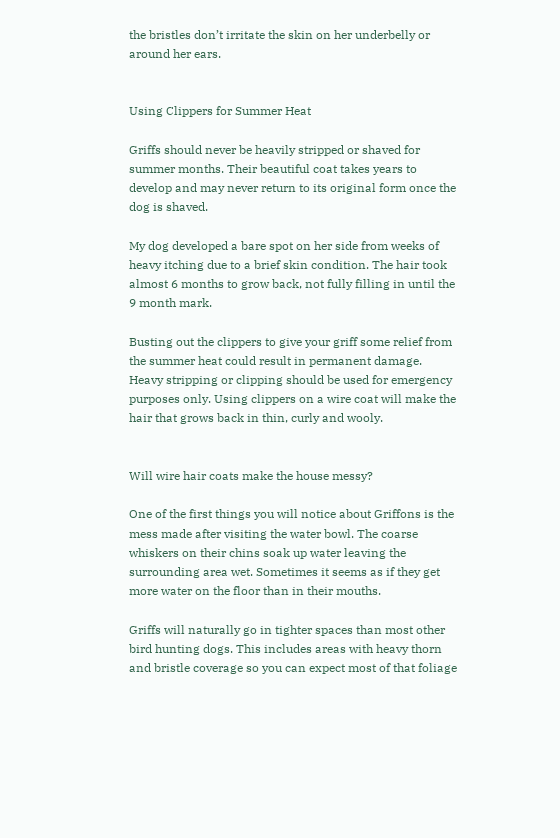the bristles don’t irritate the skin on her underbelly or around her ears.


Using Clippers for Summer Heat

Griffs should never be heavily stripped or shaved for summer months. Their beautiful coat takes years to develop and may never return to its original form once the dog is shaved.

My dog developed a bare spot on her side from weeks of heavy itching due to a brief skin condition. The hair took almost 6 months to grow back, not fully filling in until the 9 month mark.

Busting out the clippers to give your griff some relief from the summer heat could result in permanent damage. Heavy stripping or clipping should be used for emergency purposes only. Using clippers on a wire coat will make the hair that grows back in thin, curly and wooly.


Will wire hair coats make the house messy?

One of the first things you will notice about Griffons is the mess made after visiting the water bowl. The coarse whiskers on their chins soak up water leaving the surrounding area wet. Sometimes it seems as if they get more water on the floor than in their mouths.

Griffs will naturally go in tighter spaces than most other bird hunting dogs. This includes areas with heavy thorn and bristle coverage so you can expect most of that foliage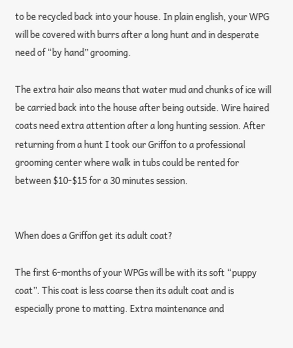to be recycled back into your house. In plain english, your WPG will be covered with burrs after a long hunt and in desperate need of “by hand” grooming.

The extra hair also means that water mud and chunks of ice will be carried back into the house after being outside. Wire haired coats need extra attention after a long hunting session. After returning from a hunt I took our Griffon to a professional grooming center where walk in tubs could be rented for between $10-$15 for a 30 minutes session.


When does a Griffon get its adult coat?

The first 6-months of your WPGs will be with its soft “puppy coat”. This coat is less coarse then its adult coat and is especially prone to matting. Extra maintenance and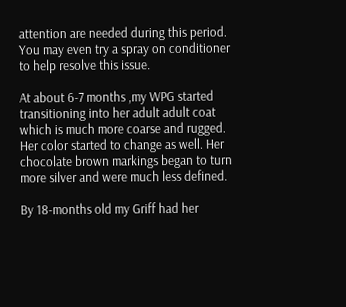attention are needed during this period. You may even try a spray on conditioner to help resolve this issue.

At about 6-7 months ,my WPG started transitioning into her adult adult coat which is much more coarse and rugged. Her color started to change as well. Her chocolate brown markings began to turn more silver and were much less defined.

By 18-months old my Griff had her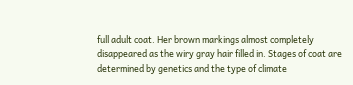full adult coat. Her brown markings almost completely disappeared as the wiry gray hair filled in. Stages of coat are determined by genetics and the type of climate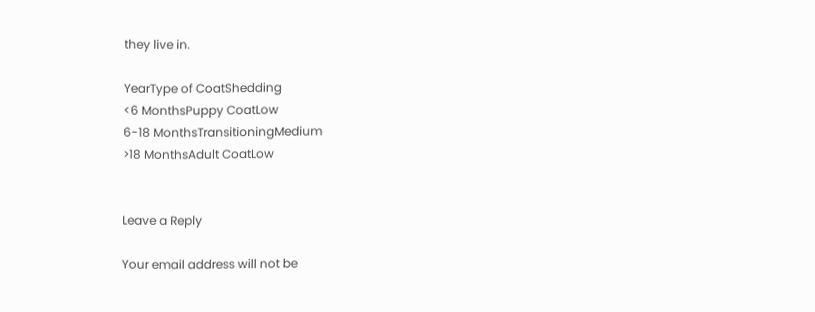they live in.

YearType of CoatShedding
<6 MonthsPuppy CoatLow
6-18 MonthsTransitioningMedium
>18 MonthsAdult CoatLow


Leave a Reply

Your email address will not be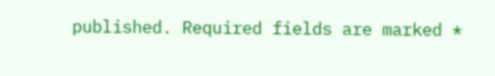published. Required fields are marked *